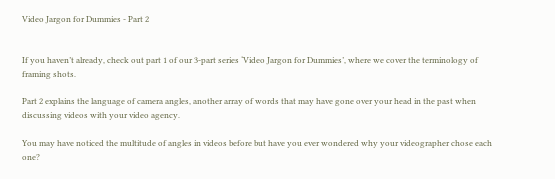Video Jargon for Dummies - Part 2


If you haven’t already, check out part 1 of our 3-part series ‘Video Jargon for Dummies’, where we cover the terminology of framing shots.

Part 2 explains the language of camera angles, another array of words that may have gone over your head in the past when discussing videos with your video agency.

You may have noticed the multitude of angles in videos before but have you ever wondered why your videographer chose each one?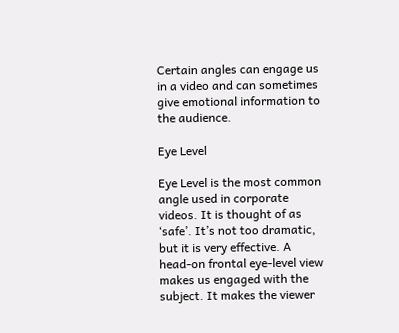Certain angles can engage us in a video and can sometimes give emotional information to the audience.

Eye Level

Eye Level is the most common angle used in corporate videos. It is thought of as ‘safe’. It’s not too dramatic, but it is very effective. A head-on frontal eye-level view makes us engaged with the subject. It makes the viewer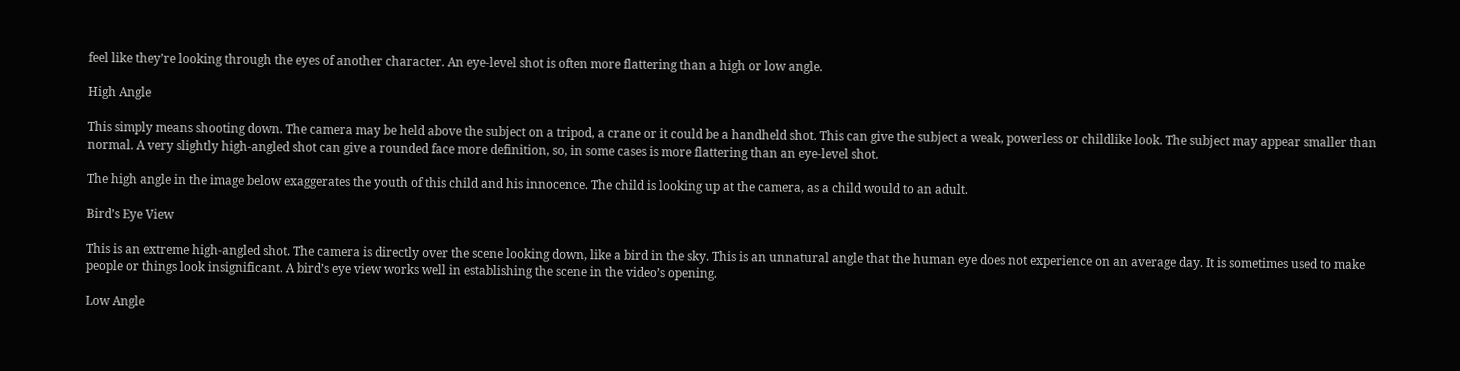feel like they’re looking through the eyes of another character. An eye-level shot is often more flattering than a high or low angle.

High Angle

This simply means shooting down. The camera may be held above the subject on a tripod, a crane or it could be a handheld shot. This can give the subject a weak, powerless or childlike look. The subject may appear smaller than normal. A very slightly high-angled shot can give a rounded face more definition, so, in some cases is more flattering than an eye-level shot.

The high angle in the image below exaggerates the youth of this child and his innocence. The child is looking up at the camera, as a child would to an adult.

Bird’s Eye View

This is an extreme high-angled shot. The camera is directly over the scene looking down, like a bird in the sky. This is an unnatural angle that the human eye does not experience on an average day. It is sometimes used to make people or things look insignificant. A bird’s eye view works well in establishing the scene in the video’s opening.

Low Angle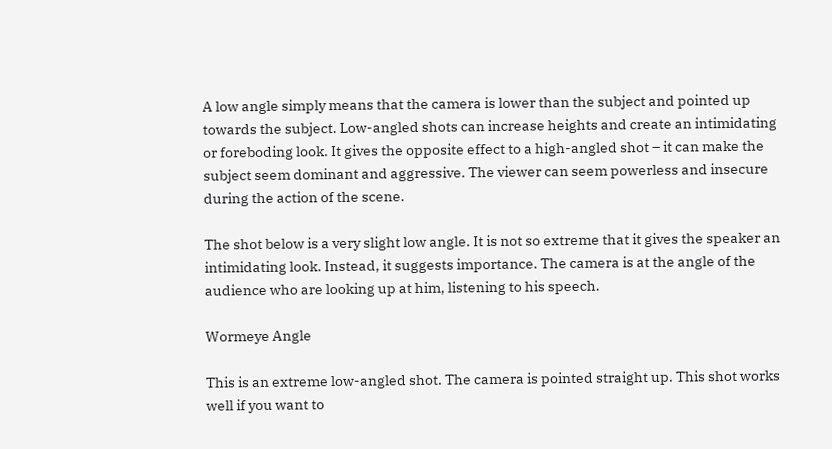A low angle simply means that the camera is lower than the subject and pointed up towards the subject. Low-angled shots can increase heights and create an intimidating or foreboding look. It gives the opposite effect to a high-angled shot – it can make the subject seem dominant and aggressive. The viewer can seem powerless and insecure during the action of the scene.

The shot below is a very slight low angle. It is not so extreme that it gives the speaker an intimidating look. Instead, it suggests importance. The camera is at the angle of the audience who are looking up at him, listening to his speech.

Wormeye Angle

This is an extreme low-angled shot. The camera is pointed straight up. This shot works well if you want to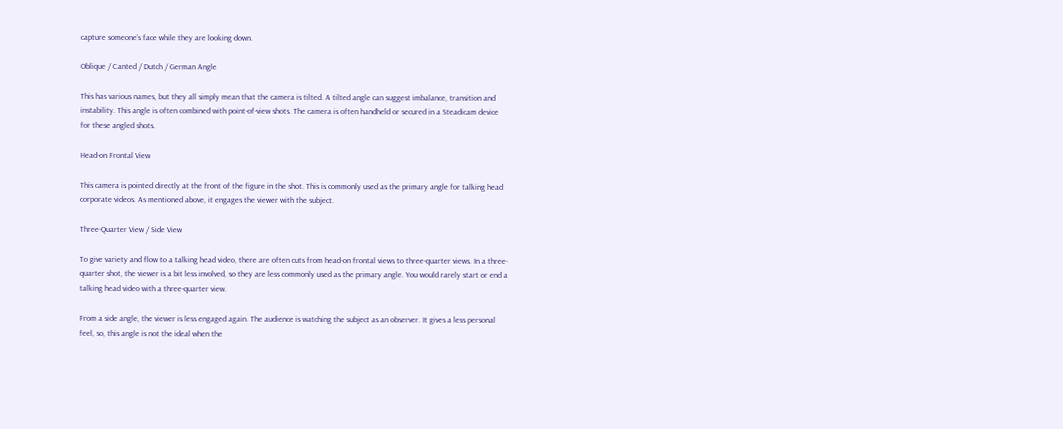capture someone’s face while they are looking down.

Oblique / Canted / Dutch / German Angle

This has various names, but they all simply mean that the camera is tilted. A tilted angle can suggest imbalance, transition and instability. This angle is often combined with point-of-view shots. The camera is often handheld or secured in a Steadicam device for these angled shots.

Head-on Frontal View

This camera is pointed directly at the front of the figure in the shot. This is commonly used as the primary angle for talking head corporate videos. As mentioned above, it engages the viewer with the subject.

Three-Quarter View / Side View

To give variety and flow to a talking head video, there are often cuts from head-on frontal views to three-quarter views. In a three-quarter shot, the viewer is a bit less involved, so they are less commonly used as the primary angle. You would rarely start or end a talking head video with a three-quarter view.

From a side angle, the viewer is less engaged again. The audience is watching the subject as an observer. It gives a less personal feel, so, this angle is not the ideal when the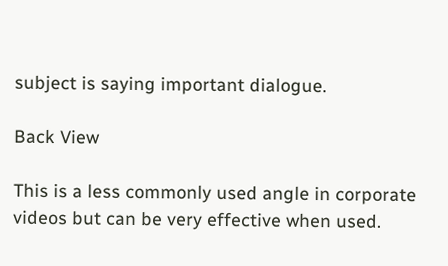subject is saying important dialogue.

Back View

This is a less commonly used angle in corporate videos but can be very effective when used.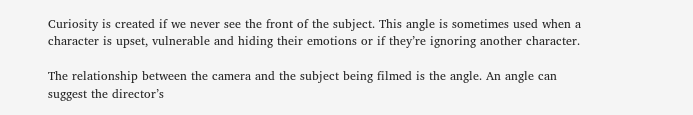Curiosity is created if we never see the front of the subject. This angle is sometimes used when a character is upset, vulnerable and hiding their emotions or if they’re ignoring another character.

The relationship between the camera and the subject being filmed is the angle. An angle can suggest the director’s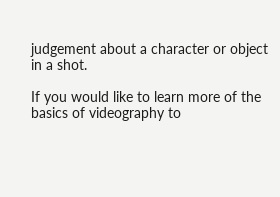judgement about a character or object in a shot.

If you would like to learn more of the basics of videography to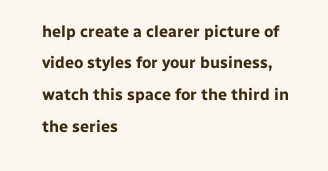help create a clearer picture of video styles for your business, watch this space for the third in the series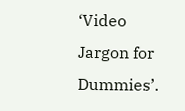‘Video Jargon for Dummies’.